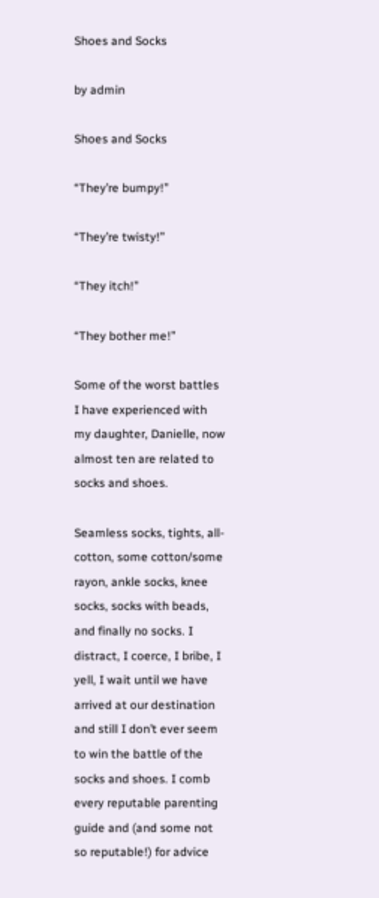Shoes and Socks

by admin

Shoes and Socks

“They’re bumpy!”

“They’re twisty!”

“They itch!”

“They bother me!”

Some of the worst battles I have experienced with my daughter, Danielle, now almost ten are related to socks and shoes.

Seamless socks, tights, all-cotton, some cotton/some rayon, ankle socks, knee socks, socks with beads, and finally no socks. I distract, I coerce, I bribe, I yell, I wait until we have arrived at our destination and still I don’t ever seem to win the battle of the socks and shoes. I comb every reputable parenting guide and (and some not so reputable!) for advice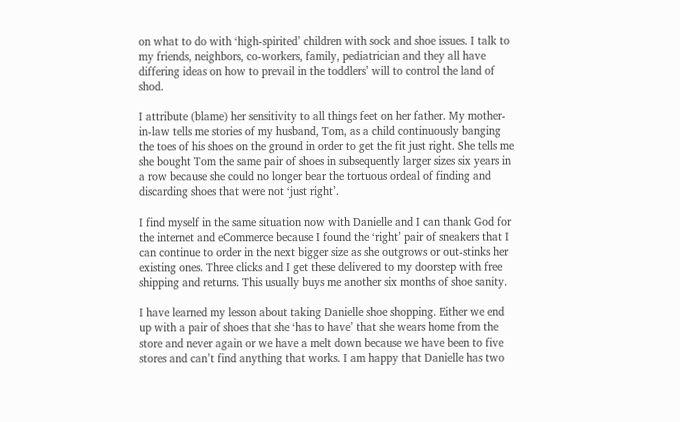on what to do with ‘high-spirited’ children with sock and shoe issues. I talk to my friends, neighbors, co-workers, family, pediatrician and they all have differing ideas on how to prevail in the toddlers’ will to control the land of shod.

I attribute (blame) her sensitivity to all things feet on her father. My mother-in-law tells me stories of my husband, Tom, as a child continuously banging the toes of his shoes on the ground in order to get the fit just right. She tells me she bought Tom the same pair of shoes in subsequently larger sizes six years in a row because she could no longer bear the tortuous ordeal of finding and discarding shoes that were not ‘just right’.

I find myself in the same situation now with Danielle and I can thank God for the internet and eCommerce because I found the ‘right’ pair of sneakers that I can continue to order in the next bigger size as she outgrows or out-stinks her existing ones. Three clicks and I get these delivered to my doorstep with free shipping and returns. This usually buys me another six months of shoe sanity.

I have learned my lesson about taking Danielle shoe shopping. Either we end up with a pair of shoes that she ‘has to have’ that she wears home from the store and never again or we have a melt down because we have been to five stores and can’t find anything that works. I am happy that Danielle has two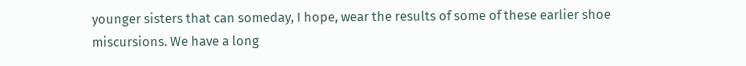younger sisters that can someday, I hope, wear the results of some of these earlier shoe miscursions. We have a long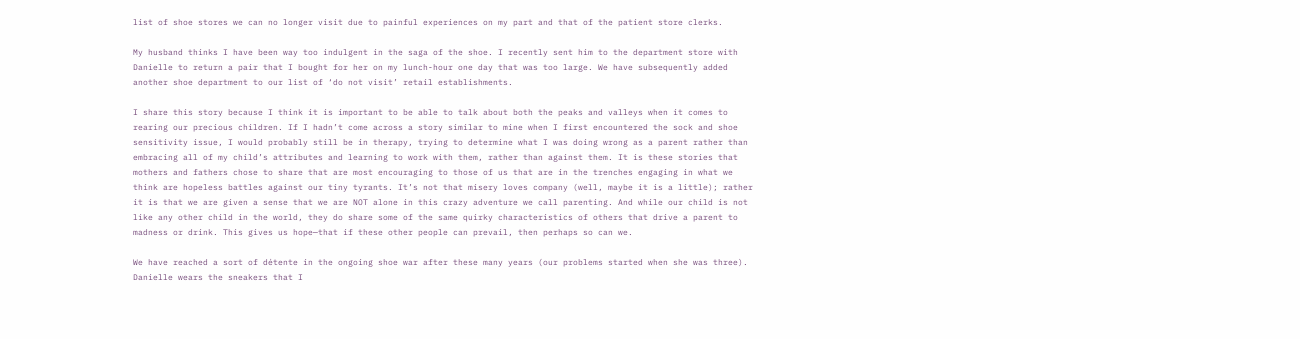list of shoe stores we can no longer visit due to painful experiences on my part and that of the patient store clerks.

My husband thinks I have been way too indulgent in the saga of the shoe. I recently sent him to the department store with Danielle to return a pair that I bought for her on my lunch-hour one day that was too large. We have subsequently added another shoe department to our list of ‘do not visit’ retail establishments.

I share this story because I think it is important to be able to talk about both the peaks and valleys when it comes to rearing our precious children. If I hadn’t come across a story similar to mine when I first encountered the sock and shoe sensitivity issue, I would probably still be in therapy, trying to determine what I was doing wrong as a parent rather than embracing all of my child’s attributes and learning to work with them, rather than against them. It is these stories that mothers and fathers chose to share that are most encouraging to those of us that are in the trenches engaging in what we think are hopeless battles against our tiny tyrants. It’s not that misery loves company (well, maybe it is a little); rather it is that we are given a sense that we are NOT alone in this crazy adventure we call parenting. And while our child is not like any other child in the world, they do share some of the same quirky characteristics of others that drive a parent to madness or drink. This gives us hope—that if these other people can prevail, then perhaps so can we.

We have reached a sort of détente in the ongoing shoe war after these many years (our problems started when she was three). Danielle wears the sneakers that I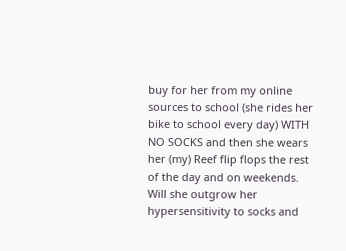buy for her from my online sources to school (she rides her bike to school every day) WITH NO SOCKS and then she wears her (my) Reef flip flops the rest of the day and on weekends. Will she outgrow her hypersensitivity to socks and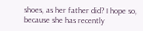shoes, as her father did? I hope so, because she has recently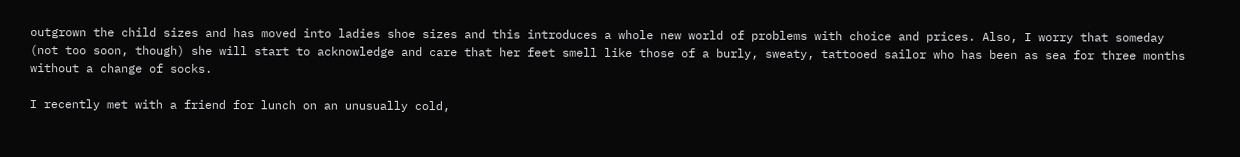outgrown the child sizes and has moved into ladies shoe sizes and this introduces a whole new world of problems with choice and prices. Also, I worry that someday (not too soon, though) she will start to acknowledge and care that her feet smell like those of a burly, sweaty, tattooed sailor who has been as sea for three months without a change of socks.

I recently met with a friend for lunch on an unusually cold,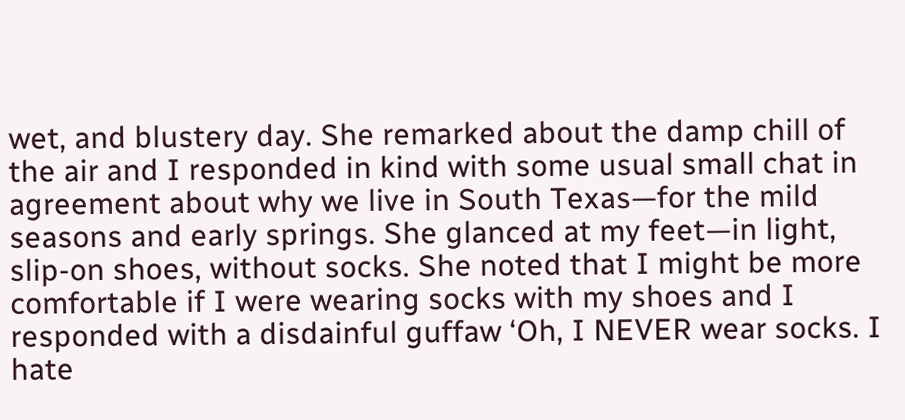wet, and blustery day. She remarked about the damp chill of the air and I responded in kind with some usual small chat in agreement about why we live in South Texas—for the mild seasons and early springs. She glanced at my feet—in light, slip-on shoes, without socks. She noted that I might be more comfortable if I were wearing socks with my shoes and I responded with a disdainful guffaw ‘Oh, I NEVER wear socks. I hate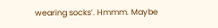wearing socks’. Hmmm. Maybe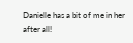Danielle has a bit of me in her after all!